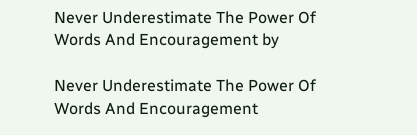Never Underestimate The Power Of Words And Encouragement by

Never Underestimate The Power Of Words And Encouragement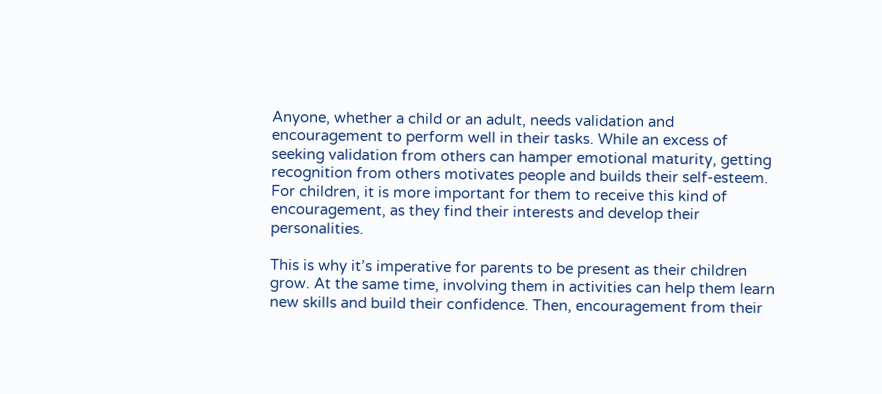Anyone, whether a child or an adult, needs validation and encouragement to perform well in their tasks. While an excess of seeking validation from others can hamper emotional maturity, getting recognition from others motivates people and builds their self-esteem. For children, it is more important for them to receive this kind of encouragement, as they find their interests and develop their personalities.

This is why it’s imperative for parents to be present as their children grow. At the same time, involving them in activities can help them learn new skills and build their confidence. Then, encouragement from their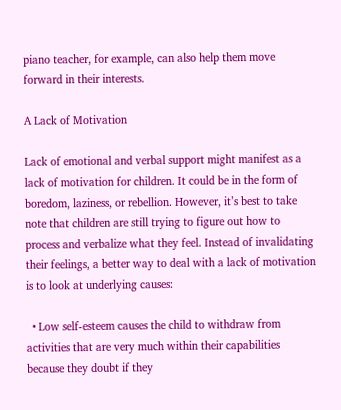piano teacher, for example, can also help them move forward in their interests.

A Lack of Motivation

Lack of emotional and verbal support might manifest as a lack of motivation for children. It could be in the form of boredom, laziness, or rebellion. However, it’s best to take note that children are still trying to figure out how to process and verbalize what they feel. Instead of invalidating their feelings, a better way to deal with a lack of motivation is to look at underlying causes:

  • Low self-esteem causes the child to withdraw from activities that are very much within their capabilities because they doubt if they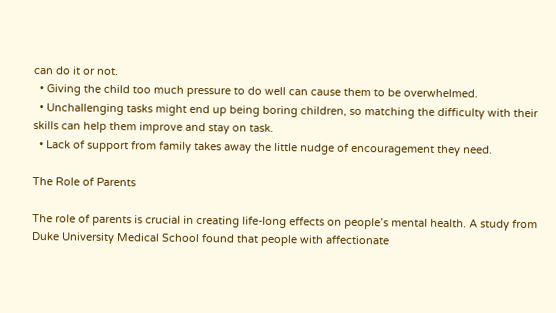can do it or not.
  • Giving the child too much pressure to do well can cause them to be overwhelmed.
  • Unchallenging tasks might end up being boring children, so matching the difficulty with their skills can help them improve and stay on task.
  • Lack of support from family takes away the little nudge of encouragement they need.

The Role of Parents

The role of parents is crucial in creating life-long effects on people’s mental health. A study from Duke University Medical School found that people with affectionate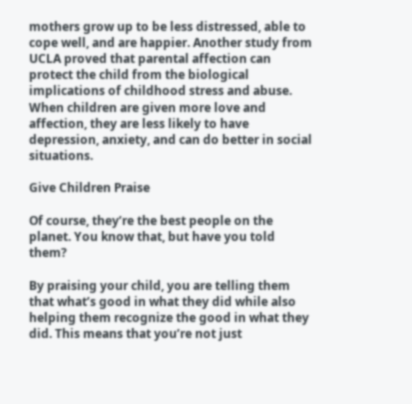mothers grow up to be less distressed, able to cope well, and are happier. Another study from UCLA proved that parental affection can protect the child from the biological implications of childhood stress and abuse. When children are given more love and affection, they are less likely to have depression, anxiety, and can do better in social situations.

Give Children Praise

Of course, they’re the best people on the planet. You know that, but have you told them?

By praising your child, you are telling them that what’s good in what they did while also helping them recognize the good in what they did. This means that you’re not just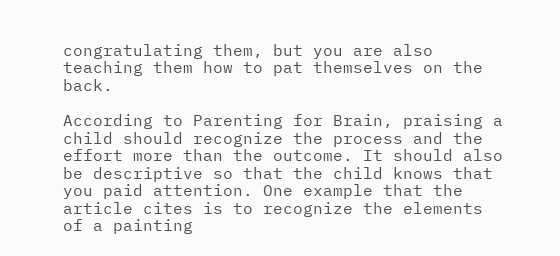congratulating them, but you are also teaching them how to pat themselves on the back.

According to Parenting for Brain, praising a child should recognize the process and the effort more than the outcome. It should also be descriptive so that the child knows that you paid attention. One example that the article cites is to recognize the elements of a painting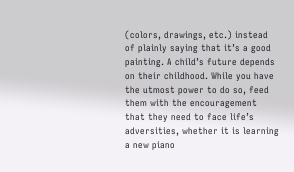(colors, drawings, etc.) instead of plainly saying that it’s a good painting. A child’s future depends on their childhood. While you have the utmost power to do so, feed them with the encouragement that they need to face life’s adversities, whether it is learning a new piano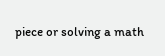piece or solving a math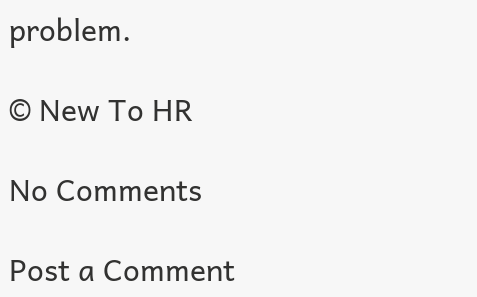problem.

© New To HR

No Comments

Post a Comment